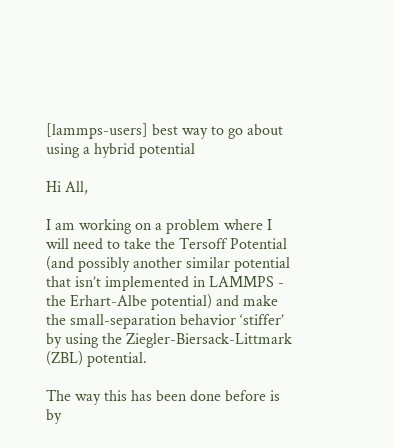[lammps-users] best way to go about using a hybrid potential

Hi All,

I am working on a problem where I will need to take the Tersoff Potential (and possibly another similar potential that isn’t implemented in LAMMPS - the Erhart-Albe potential) and make the small-separation behavior ‘stiffer’ by using the Ziegler-Biersack-Littmark (ZBL) potential.

The way this has been done before is by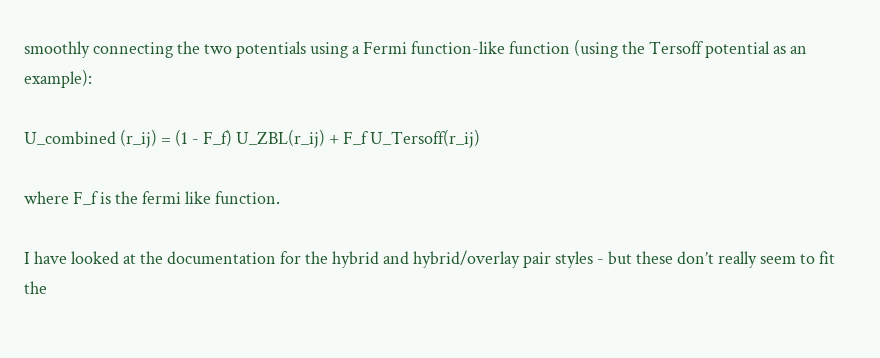smoothly connecting the two potentials using a Fermi function-like function (using the Tersoff potential as an example):

U_combined (r_ij) = (1 - F_f) U_ZBL(r_ij) + F_f U_Tersoff(r_ij)

where F_f is the fermi like function.

I have looked at the documentation for the hybrid and hybrid/overlay pair styles - but these don’t really seem to fit the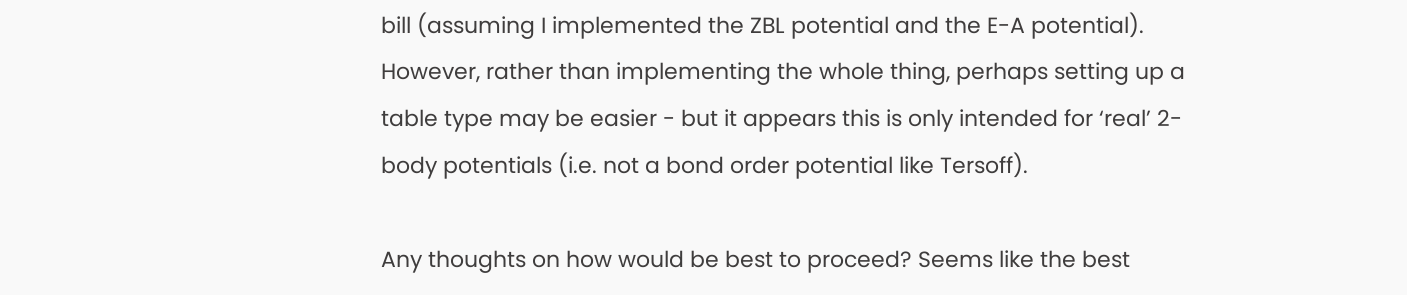bill (assuming I implemented the ZBL potential and the E-A potential). However, rather than implementing the whole thing, perhaps setting up a table type may be easier - but it appears this is only intended for ‘real’ 2-body potentials (i.e. not a bond order potential like Tersoff).

Any thoughts on how would be best to proceed? Seems like the best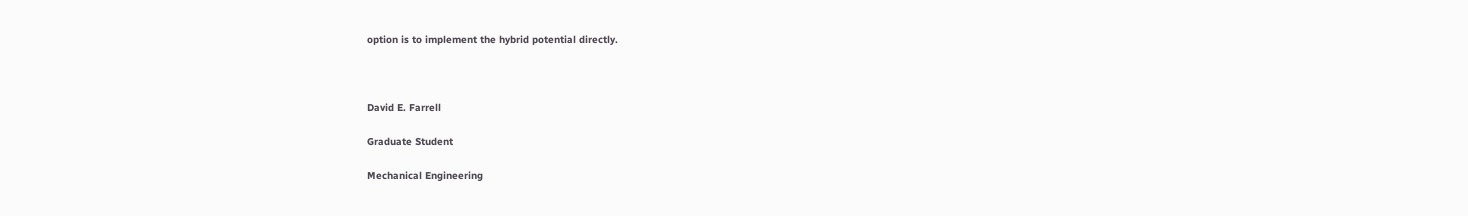option is to implement the hybrid potential directly.



David E. Farrell

Graduate Student

Mechanical Engineering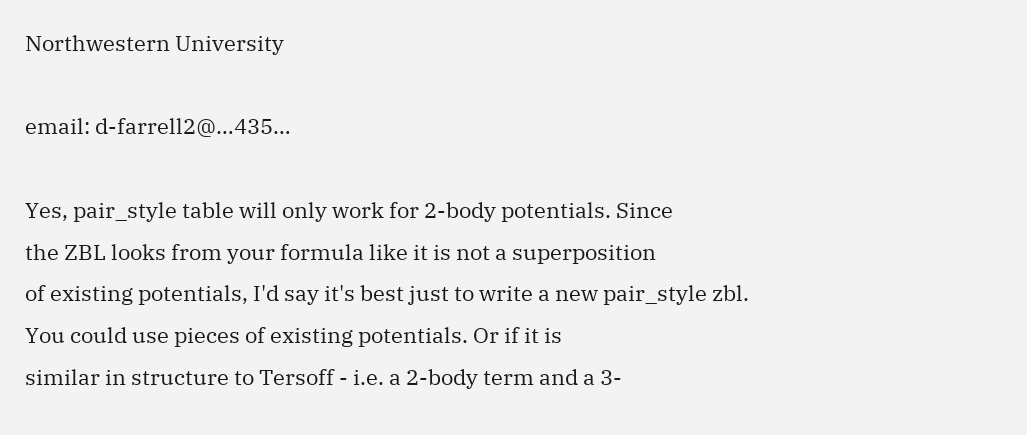Northwestern University

email: d-farrell2@…435…

Yes, pair_style table will only work for 2-body potentials. Since
the ZBL looks from your formula like it is not a superposition
of existing potentials, I'd say it's best just to write a new pair_style zbl.
You could use pieces of existing potentials. Or if it is
similar in structure to Tersoff - i.e. a 2-body term and a 3-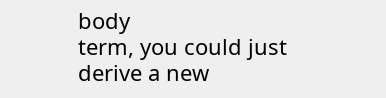body
term, you could just derive a new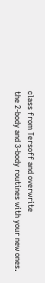class from Tersoff and overwrite
the 2-body and 3-body routines with your new ones.